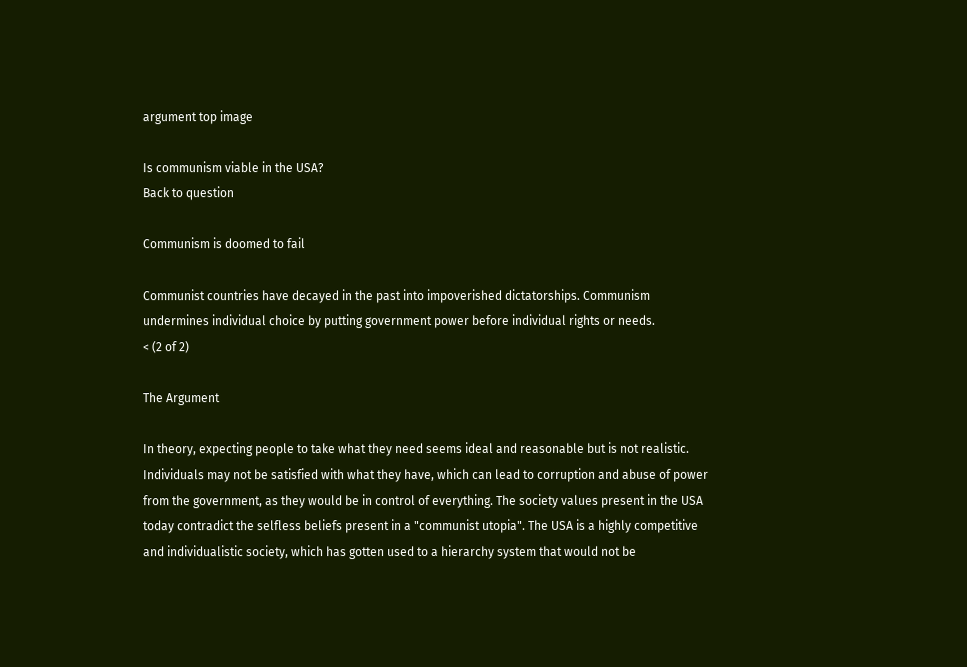argument top image

Is communism viable in the USA?
Back to question

Communism is doomed to fail

Communist countries have decayed in the past into impoverished dictatorships. Communism undermines individual choice by putting government power before individual rights or needs.
< (2 of 2)

The Argument

In theory, expecting people to take what they need seems ideal and reasonable but is not realistic. Individuals may not be satisfied with what they have, which can lead to corruption and abuse of power from the government, as they would be in control of everything. The society values present in the USA today contradict the selfless beliefs present in a "communist utopia". The USA is a highly competitive and individualistic society, which has gotten used to a hierarchy system that would not be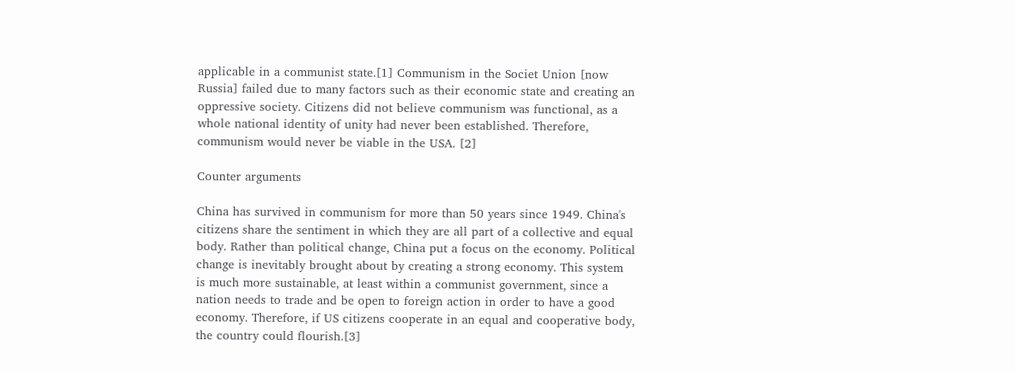applicable in a communist state.[1] Communism in the Societ Union [now Russia] failed due to many factors such as their economic state and creating an oppressive society. Citizens did not believe communism was functional, as a whole national identity of unity had never been established. Therefore, communism would never be viable in the USA. [2]

Counter arguments

China has survived in communism for more than 50 years since 1949. China's citizens share the sentiment in which they are all part of a collective and equal body. Rather than political change, China put a focus on the economy. Political change is inevitably brought about by creating a strong economy. This system is much more sustainable, at least within a communist government, since a nation needs to trade and be open to foreign action in order to have a good economy. Therefore, if US citizens cooperate in an equal and cooperative body, the country could flourish.[3]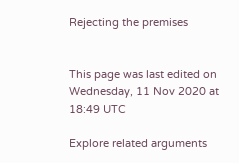Rejecting the premises


This page was last edited on Wednesday, 11 Nov 2020 at 18:49 UTC

Explore related arguments